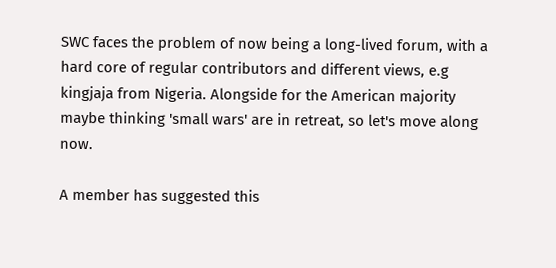SWC faces the problem of now being a long-lived forum, with a hard core of regular contributors and different views, e.g kingjaja from Nigeria. Alongside for the American majority maybe thinking 'small wars' are in retreat, so let's move along now.

A member has suggested this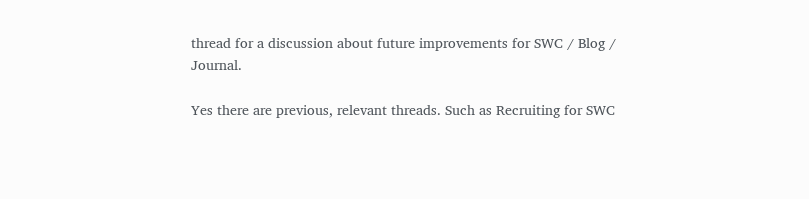thread for a discussion about future improvements for SWC / Blog / Journal.

Yes there are previous, relevant threads. Such as Recruiting for SWC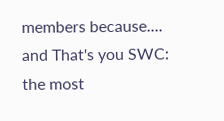members because.... and That's you SWC: the most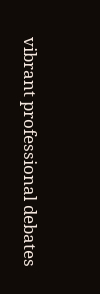vibrant professional debates